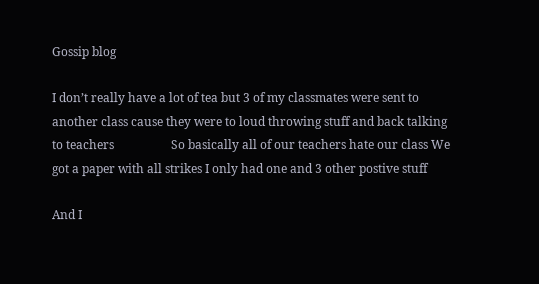Gossip blog

I don’t really have a lot of tea but 3 of my classmates were sent to another class cause they were to loud throwing stuff and back talking to teachers                   So basically all of our teachers hate our class We got a paper with all strikes I only had one and 3 other postive stuff

And I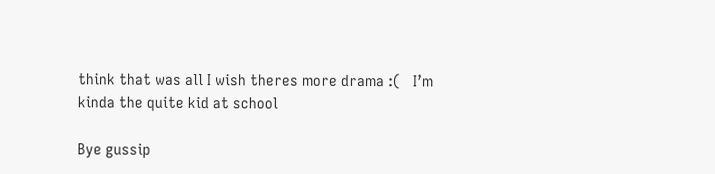think that was all I wish theres more drama :(   I’m kinda the quite kid at school

Bye gussip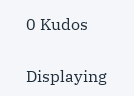0 Kudos


Displaying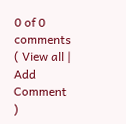0 of 0 comments ( View all | Add Comment )